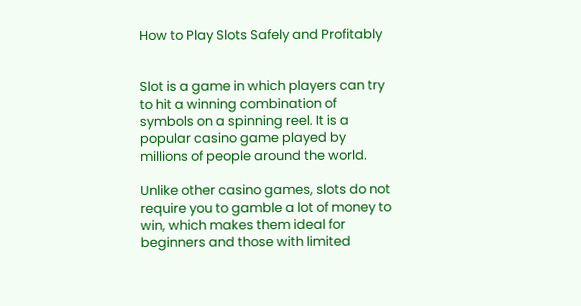How to Play Slots Safely and Profitably


Slot is a game in which players can try to hit a winning combination of symbols on a spinning reel. It is a popular casino game played by millions of people around the world.

Unlike other casino games, slots do not require you to gamble a lot of money to win, which makes them ideal for beginners and those with limited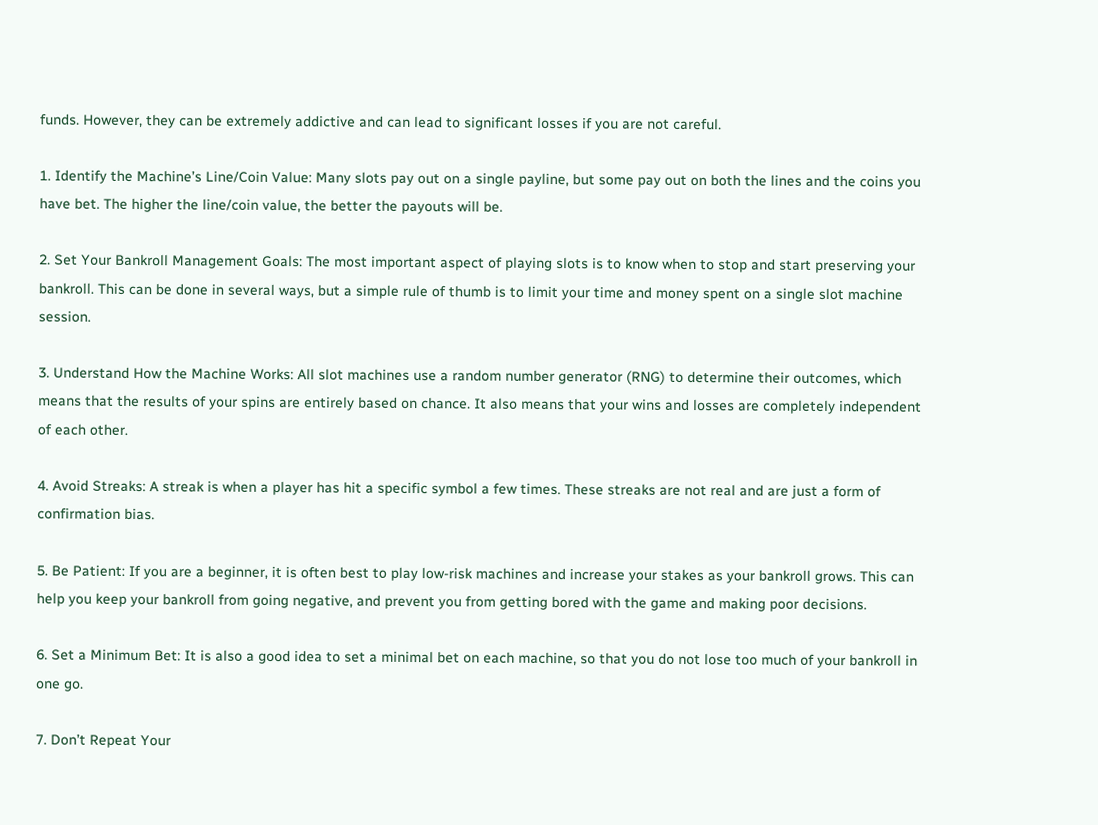funds. However, they can be extremely addictive and can lead to significant losses if you are not careful.

1. Identify the Machine’s Line/Coin Value: Many slots pay out on a single payline, but some pay out on both the lines and the coins you have bet. The higher the line/coin value, the better the payouts will be.

2. Set Your Bankroll Management Goals: The most important aspect of playing slots is to know when to stop and start preserving your bankroll. This can be done in several ways, but a simple rule of thumb is to limit your time and money spent on a single slot machine session.

3. Understand How the Machine Works: All slot machines use a random number generator (RNG) to determine their outcomes, which means that the results of your spins are entirely based on chance. It also means that your wins and losses are completely independent of each other.

4. Avoid Streaks: A streak is when a player has hit a specific symbol a few times. These streaks are not real and are just a form of confirmation bias.

5. Be Patient: If you are a beginner, it is often best to play low-risk machines and increase your stakes as your bankroll grows. This can help you keep your bankroll from going negative, and prevent you from getting bored with the game and making poor decisions.

6. Set a Minimum Bet: It is also a good idea to set a minimal bet on each machine, so that you do not lose too much of your bankroll in one go.

7. Don’t Repeat Your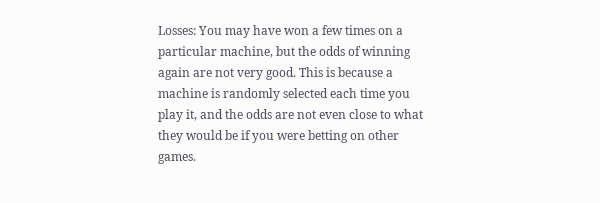Losses: You may have won a few times on a particular machine, but the odds of winning again are not very good. This is because a machine is randomly selected each time you play it, and the odds are not even close to what they would be if you were betting on other games.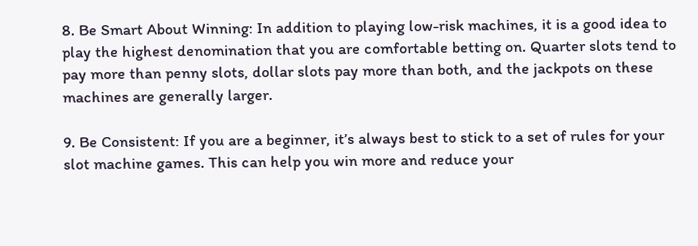8. Be Smart About Winning: In addition to playing low-risk machines, it is a good idea to play the highest denomination that you are comfortable betting on. Quarter slots tend to pay more than penny slots, dollar slots pay more than both, and the jackpots on these machines are generally larger.

9. Be Consistent: If you are a beginner, it’s always best to stick to a set of rules for your slot machine games. This can help you win more and reduce your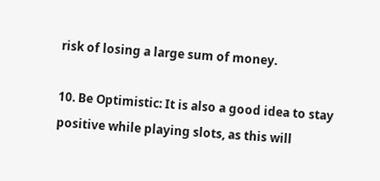risk of losing a large sum of money.

10. Be Optimistic: It is also a good idea to stay positive while playing slots, as this will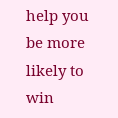help you be more likely to win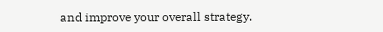and improve your overall strategy.